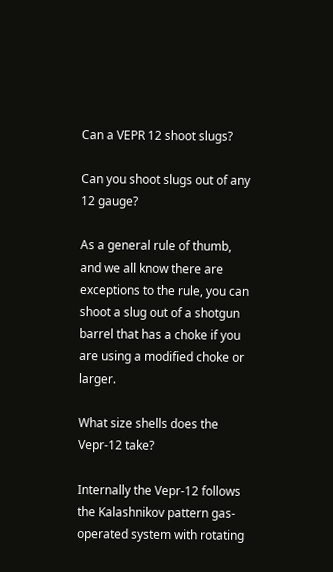Can a VEPR 12 shoot slugs?

Can you shoot slugs out of any 12 gauge?

As a general rule of thumb, and we all know there are exceptions to the rule, you can shoot a slug out of a shotgun barrel that has a choke if you are using a modified choke or larger.

What size shells does the Vepr-12 take?

Internally the Vepr-12 follows the Kalashnikov pattern gas-operated system with rotating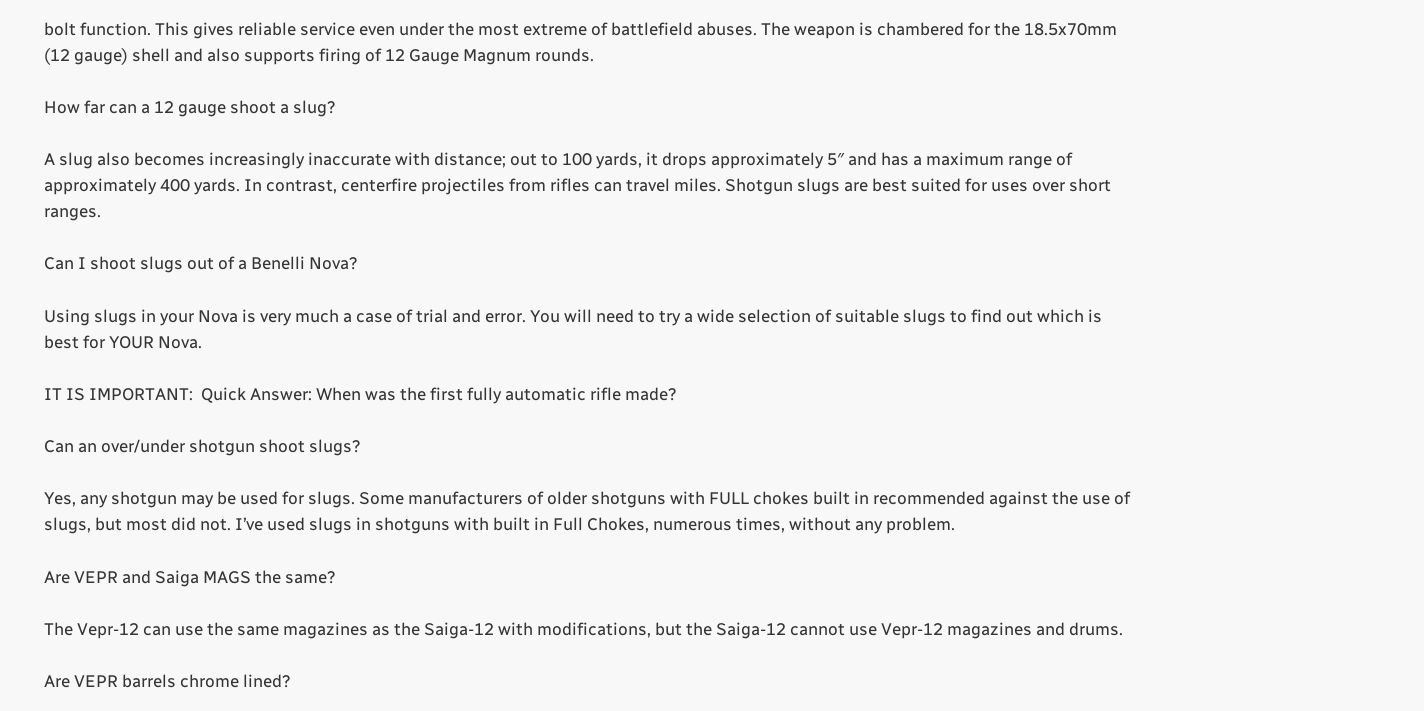bolt function. This gives reliable service even under the most extreme of battlefield abuses. The weapon is chambered for the 18.5x70mm (12 gauge) shell and also supports firing of 12 Gauge Magnum rounds.

How far can a 12 gauge shoot a slug?

A slug also becomes increasingly inaccurate with distance; out to 100 yards, it drops approximately 5″ and has a maximum range of approximately 400 yards. In contrast, centerfire projectiles from rifles can travel miles. Shotgun slugs are best suited for uses over short ranges.

Can I shoot slugs out of a Benelli Nova?

Using slugs in your Nova is very much a case of trial and error. You will need to try a wide selection of suitable slugs to find out which is best for YOUR Nova.

IT IS IMPORTANT:  Quick Answer: When was the first fully automatic rifle made?

Can an over/under shotgun shoot slugs?

Yes, any shotgun may be used for slugs. Some manufacturers of older shotguns with FULL chokes built in recommended against the use of slugs, but most did not. I’ve used slugs in shotguns with built in Full Chokes, numerous times, without any problem.

Are VEPR and Saiga MAGS the same?

The Vepr-12 can use the same magazines as the Saiga-12 with modifications, but the Saiga-12 cannot use Vepr-12 magazines and drums.

Are VEPR barrels chrome lined?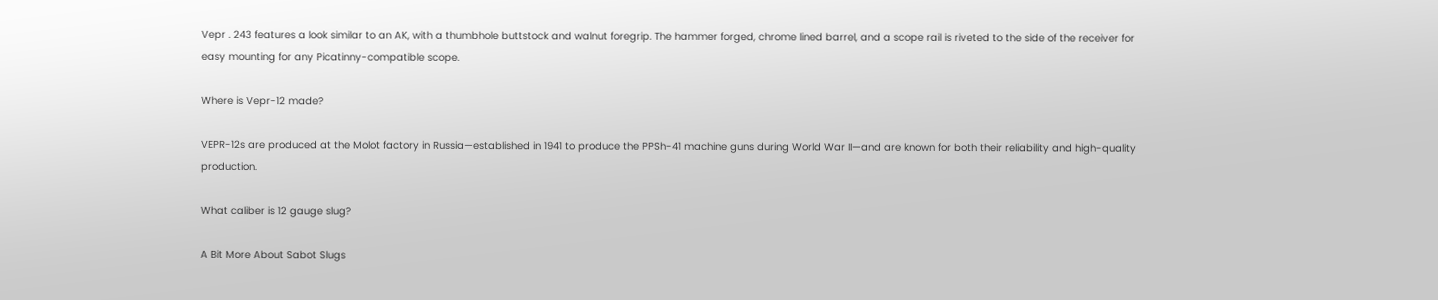Vepr . 243 features a look similar to an AK, with a thumbhole buttstock and walnut foregrip. The hammer forged, chrome lined barrel, and a scope rail is riveted to the side of the receiver for easy mounting for any Picatinny-compatible scope.

Where is Vepr-12 made?

VEPR-12s are produced at the Molot factory in Russia—established in 1941 to produce the PPSh-41 machine guns during World War II—and are known for both their reliability and high-quality production.

What caliber is 12 gauge slug?

A Bit More About Sabot Slugs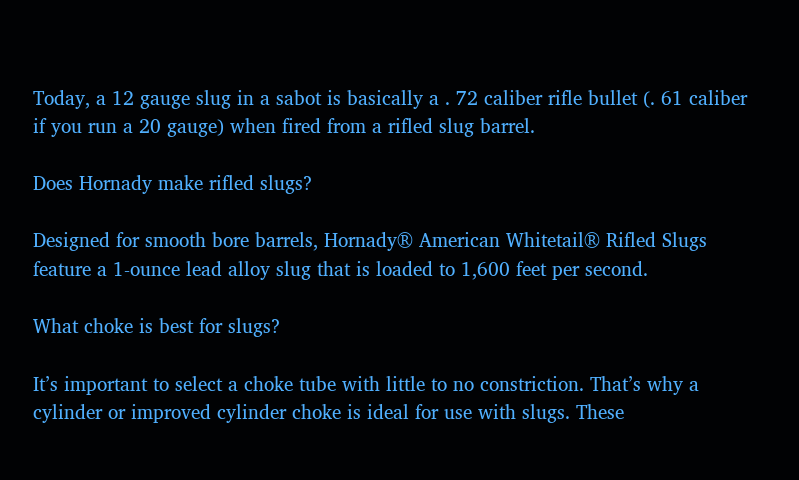Today, a 12 gauge slug in a sabot is basically a . 72 caliber rifle bullet (. 61 caliber if you run a 20 gauge) when fired from a rifled slug barrel.

Does Hornady make rifled slugs?

Designed for smooth bore barrels, Hornady® American Whitetail® Rifled Slugs feature a 1-ounce lead alloy slug that is loaded to 1,600 feet per second.

What choke is best for slugs?

It’s important to select a choke tube with little to no constriction. That’s why a cylinder or improved cylinder choke is ideal for use with slugs. These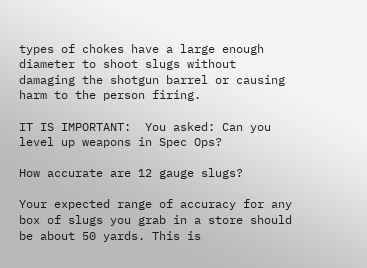types of chokes have a large enough diameter to shoot slugs without damaging the shotgun barrel or causing harm to the person firing.

IT IS IMPORTANT:  You asked: Can you level up weapons in Spec Ops?

How accurate are 12 gauge slugs?

Your expected range of accuracy for any box of slugs you grab in a store should be about 50 yards. This is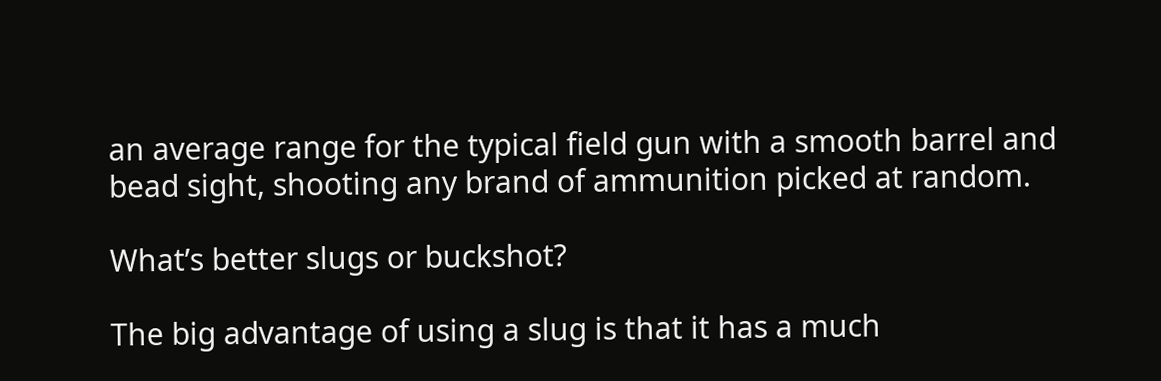an average range for the typical field gun with a smooth barrel and bead sight, shooting any brand of ammunition picked at random.

What’s better slugs or buckshot?

The big advantage of using a slug is that it has a much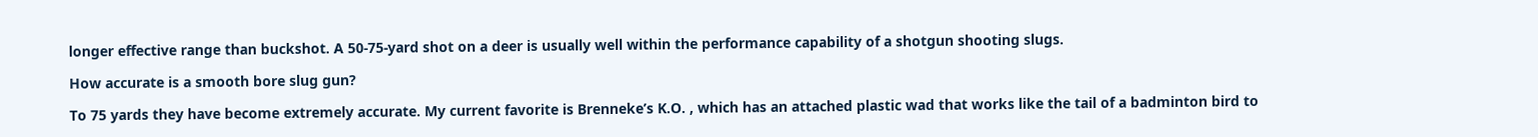longer effective range than buckshot. A 50-75-yard shot on a deer is usually well within the performance capability of a shotgun shooting slugs.

How accurate is a smooth bore slug gun?

To 75 yards they have become extremely accurate. My current favorite is Brenneke’s K.O. , which has an attached plastic wad that works like the tail of a badminton bird to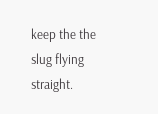keep the the slug flying straight.